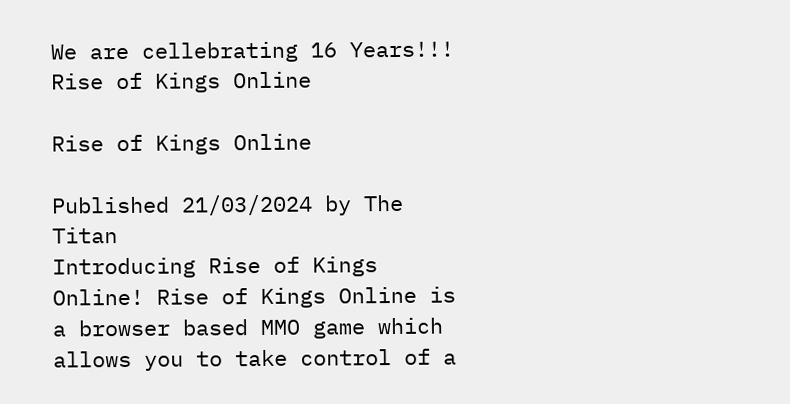We are cellebrating 16 Years!!!
Rise of Kings Online

Rise of Kings Online

Published 21/03/2024 by The Titan
Introducing Rise of Kings Online! Rise of Kings Online is a browser based MMO game which allows you to take control of a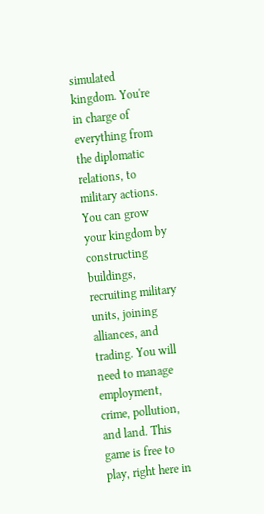simulated kingdom. You're in charge of everything from the diplomatic relations, to military actions. You can grow your kingdom by constructing buildings, recruiting military units, joining alliances, and trading. You will need to manage employment, crime, pollution, and land. This game is free to play, right here in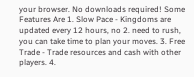your browser. No downloads required! Some Features Are 1. Slow Pace - Kingdoms are updated every 12 hours, no 2. need to rush, you can take time to plan your moves. 3. Free Trade - Trade resources and cash with other players. 4.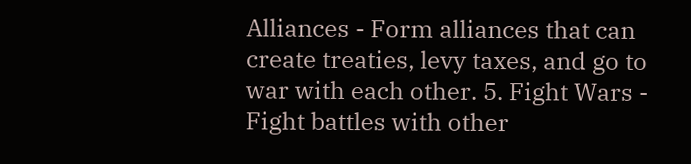Alliances - Form alliances that can create treaties, levy taxes, and go to war with each other. 5. Fight Wars - Fight battles with other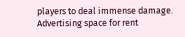players to deal immense damage.
Advertising space for rent